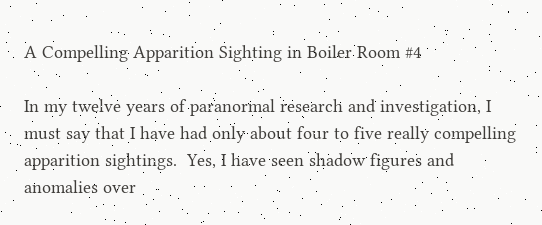A Compelling Apparition Sighting in Boiler Room #4

In my twelve years of paranormal research and investigation, I must say that I have had only about four to five really compelling apparition sightings.  Yes, I have seen shadow figures and anomalies over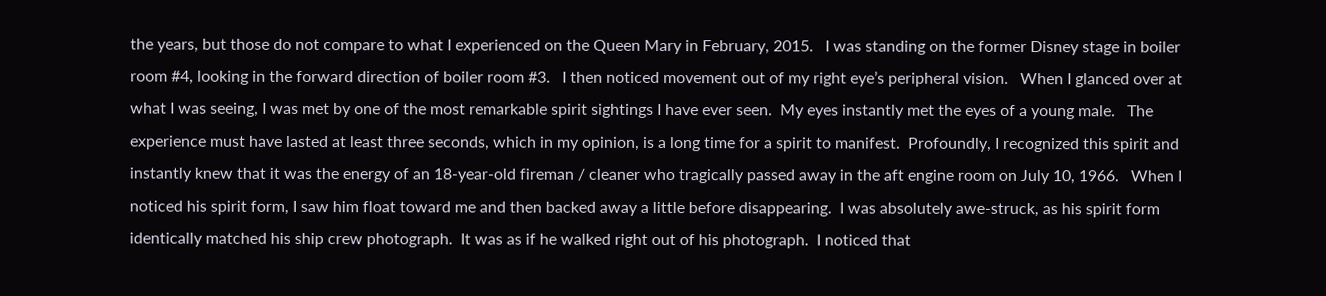the years, but those do not compare to what I experienced on the Queen Mary in February, 2015.   I was standing on the former Disney stage in boiler room #4, looking in the forward direction of boiler room #3.   I then noticed movement out of my right eye’s peripheral vision.   When I glanced over at what I was seeing, I was met by one of the most remarkable spirit sightings I have ever seen.  My eyes instantly met the eyes of a young male.   The experience must have lasted at least three seconds, which in my opinion, is a long time for a spirit to manifest.  Profoundly, I recognized this spirit and instantly knew that it was the energy of an 18-year-old fireman / cleaner who tragically passed away in the aft engine room on July 10, 1966.   When I noticed his spirit form, I saw him float toward me and then backed away a little before disappearing.  I was absolutely awe-struck, as his spirit form identically matched his ship crew photograph.  It was as if he walked right out of his photograph.  I noticed that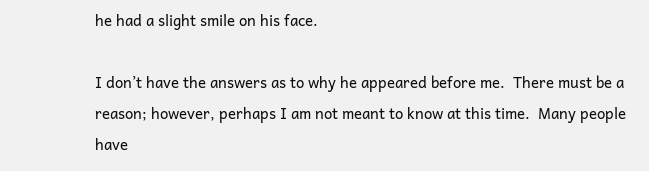he had a slight smile on his face.

I don’t have the answers as to why he appeared before me.  There must be a reason; however, perhaps I am not meant to know at this time.  Many people have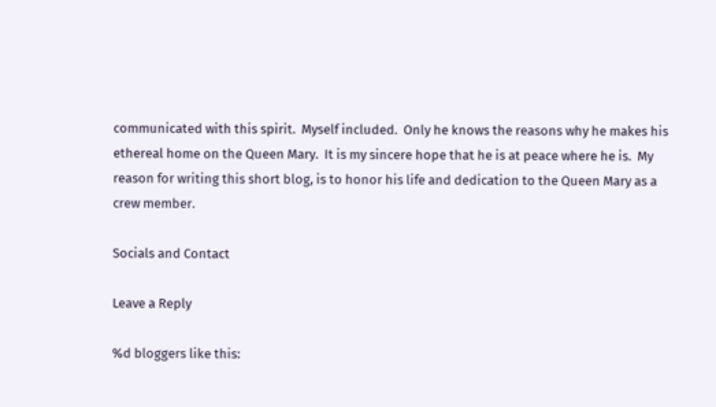communicated with this spirit.  Myself included.  Only he knows the reasons why he makes his ethereal home on the Queen Mary.  It is my sincere hope that he is at peace where he is.  My reason for writing this short blog, is to honor his life and dedication to the Queen Mary as a crew member.

Socials and Contact

Leave a Reply

%d bloggers like this: